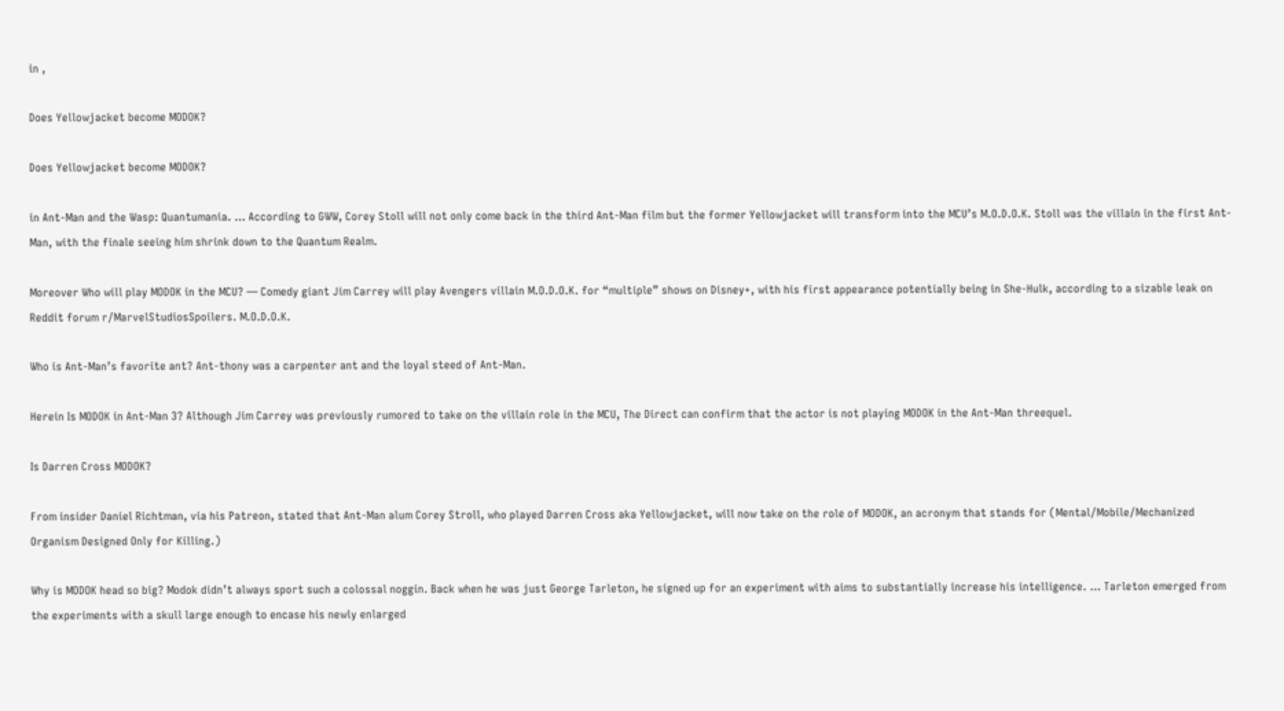in ,

Does Yellowjacket become MODOK?

Does Yellowjacket become MODOK?

in Ant-Man and the Wasp: Quantumania. … According to GWW, Corey Stoll will not only come back in the third Ant-Man film but the former Yellowjacket will transform into the MCU’s M.O.D.O.K. Stoll was the villain in the first Ant-Man, with the finale seeing him shrink down to the Quantum Realm.

Moreover Who will play MODOK in the MCU? — Comedy giant Jim Carrey will play Avengers villain M.O.D.O.K. for “multiple” shows on Disney+, with his first appearance potentially being in She-Hulk, according to a sizable leak on Reddit forum r/MarvelStudiosSpoilers. M.O.D.O.K.

Who is Ant-Man’s favorite ant? Ant-thony was a carpenter ant and the loyal steed of Ant-Man.

Herein Is MODOK in Ant-Man 3? Although Jim Carrey was previously rumored to take on the villain role in the MCU, The Direct can confirm that the actor is not playing MODOK in the Ant-Man threequel.

Is Darren Cross MODOK?

From insider Daniel Richtman, via his Patreon, stated that Ant-Man alum Corey Stroll, who played Darren Cross aka Yellowjacket, will now take on the role of MODOK, an acronym that stands for (Mental/Mobile/Mechanized Organism Designed Only for Killing.)

Why is MODOK head so big? Modok didn’t always sport such a colossal noggin. Back when he was just George Tarleton, he signed up for an experiment with aims to substantially increase his intelligence. … Tarleton emerged from the experiments with a skull large enough to encase his newly enlarged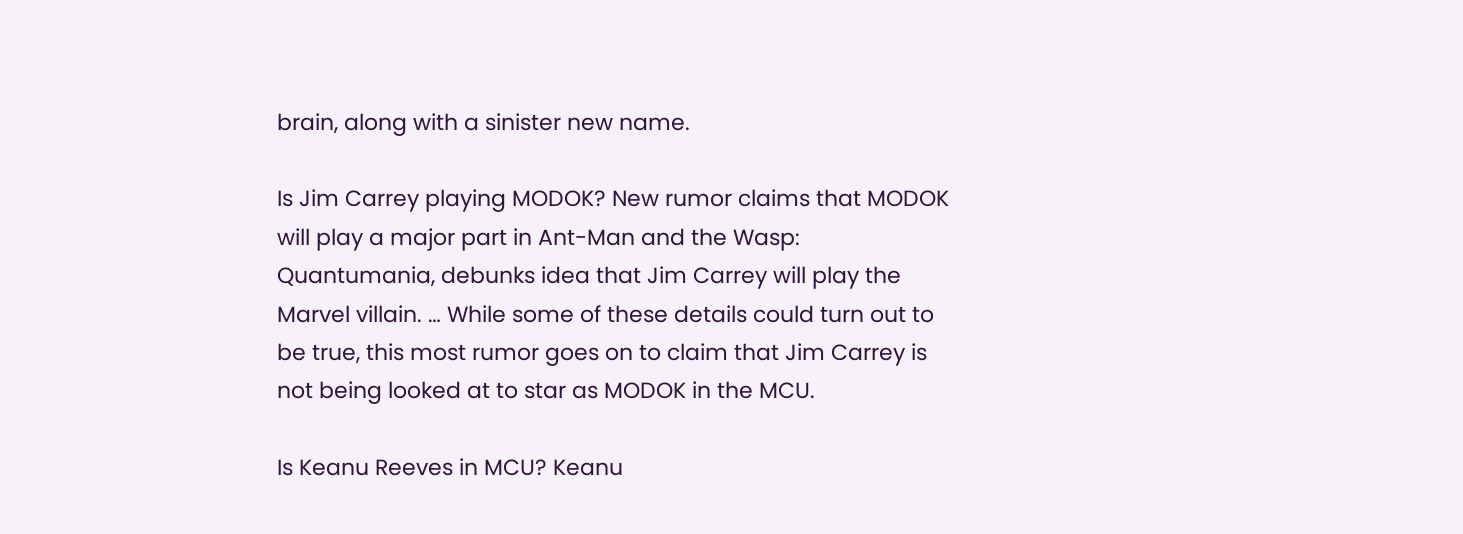brain, along with a sinister new name.

Is Jim Carrey playing MODOK? New rumor claims that MODOK will play a major part in Ant-Man and the Wasp: Quantumania, debunks idea that Jim Carrey will play the Marvel villain. … While some of these details could turn out to be true, this most rumor goes on to claim that Jim Carrey is not being looked at to star as MODOK in the MCU.

Is Keanu Reeves in MCU? Keanu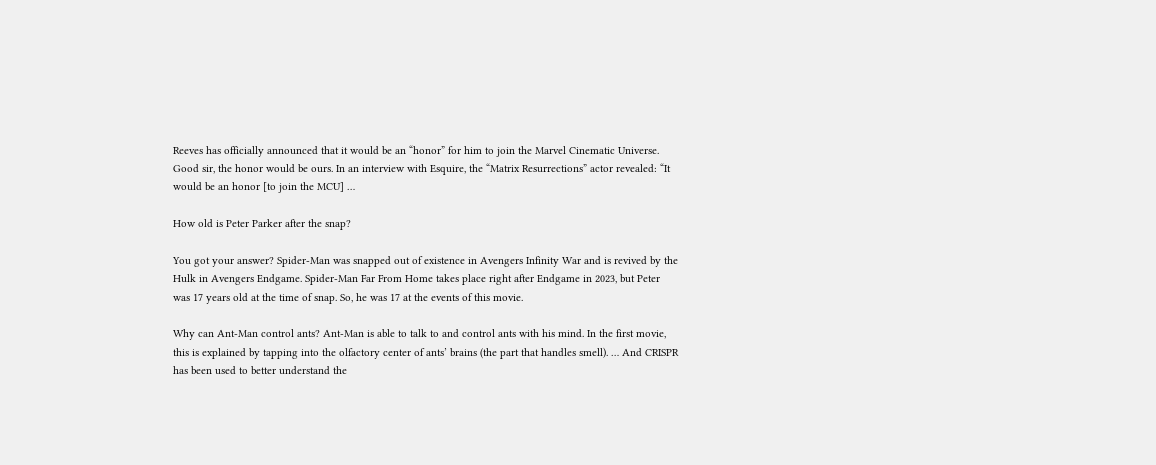Reeves has officially announced that it would be an “honor” for him to join the Marvel Cinematic Universe. Good sir, the honor would be ours. In an interview with Esquire, the “Matrix Resurrections” actor revealed: “It would be an honor [to join the MCU] …

How old is Peter Parker after the snap?

You got your answer? Spider-Man was snapped out of existence in Avengers Infinity War and is revived by the Hulk in Avengers Endgame. Spider-Man Far From Home takes place right after Endgame in 2023, but Peter was 17 years old at the time of snap. So, he was 17 at the events of this movie.

Why can Ant-Man control ants? Ant-Man is able to talk to and control ants with his mind. In the first movie, this is explained by tapping into the olfactory center of ants’ brains (the part that handles smell). … And CRISPR has been used to better understand the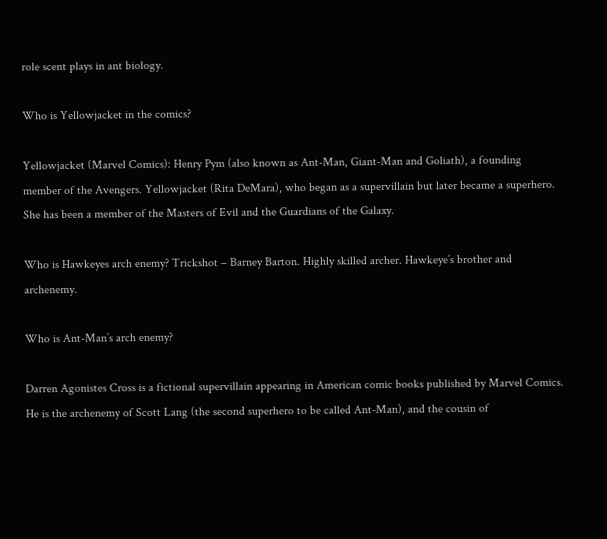role scent plays in ant biology.

Who is Yellowjacket in the comics?

Yellowjacket (Marvel Comics): Henry Pym (also known as Ant-Man, Giant-Man and Goliath), a founding member of the Avengers. Yellowjacket (Rita DeMara), who began as a supervillain but later became a superhero. She has been a member of the Masters of Evil and the Guardians of the Galaxy.

Who is Hawkeyes arch enemy? Trickshot – Barney Barton. Highly skilled archer. Hawkeye’s brother and archenemy.

Who is Ant-Man’s arch enemy?

Darren Agonistes Cross is a fictional supervillain appearing in American comic books published by Marvel Comics. He is the archenemy of Scott Lang (the second superhero to be called Ant-Man), and the cousin of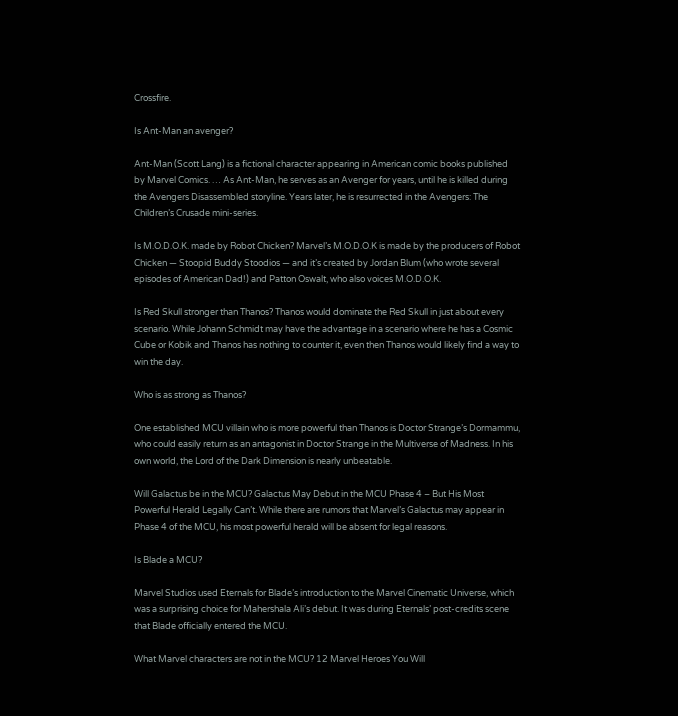Crossfire.

Is Ant-Man an avenger?

Ant-Man (Scott Lang) is a fictional character appearing in American comic books published by Marvel Comics. … As Ant-Man, he serves as an Avenger for years, until he is killed during the Avengers Disassembled storyline. Years later, he is resurrected in the Avengers: The Children’s Crusade mini-series.

Is M.O.D.O.K. made by Robot Chicken? Marvel’s M.O.D.O.K is made by the producers of Robot Chicken — Stoopid Buddy Stoodios — and it’s created by Jordan Blum (who wrote several episodes of American Dad!) and Patton Oswalt, who also voices M.O.D.O.K.

Is Red Skull stronger than Thanos? Thanos would dominate the Red Skull in just about every scenario. While Johann Schmidt may have the advantage in a scenario where he has a Cosmic Cube or Kobik and Thanos has nothing to counter it, even then Thanos would likely find a way to win the day.

Who is as strong as Thanos?

One established MCU villain who is more powerful than Thanos is Doctor Strange’s Dormammu, who could easily return as an antagonist in Doctor Strange in the Multiverse of Madness. In his own world, the Lord of the Dark Dimension is nearly unbeatable.

Will Galactus be in the MCU? Galactus May Debut in the MCU Phase 4 – But His Most Powerful Herald Legally Can’t. While there are rumors that Marvel’s Galactus may appear in Phase 4 of the MCU, his most powerful herald will be absent for legal reasons.

Is Blade a MCU?

Marvel Studios used Eternals for Blade’s introduction to the Marvel Cinematic Universe, which was a surprising choice for Mahershala Ali’s debut. It was during Eternals’ post-credits scene that Blade officially entered the MCU.

What Marvel characters are not in the MCU? 12 Marvel Heroes You Will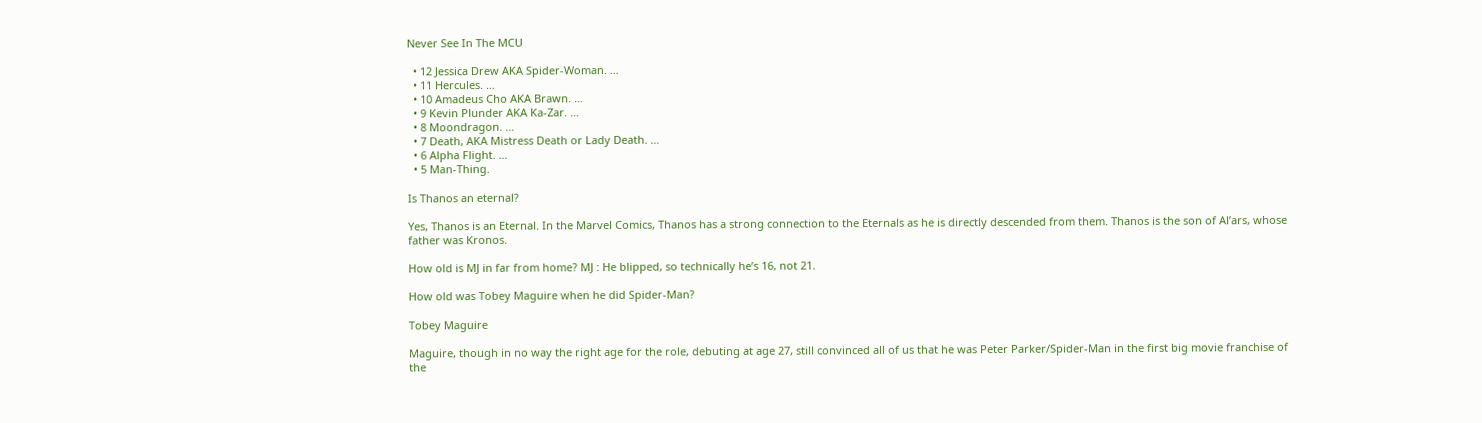Never See In The MCU

  • 12 Jessica Drew AKA Spider-Woman. …
  • 11 Hercules. …
  • 10 Amadeus Cho AKA Brawn. …
  • 9 Kevin Plunder AKA Ka-Zar. …
  • 8 Moondragon. …
  • 7 Death, AKA Mistress Death or Lady Death. …
  • 6 Alpha Flight. …
  • 5 Man-Thing.

Is Thanos an eternal?

Yes, Thanos is an Eternal. In the Marvel Comics, Thanos has a strong connection to the Eternals as he is directly descended from them. Thanos is the son of Al’ars, whose father was Kronos.

How old is MJ in far from home? MJ : He blipped, so technically he’s 16, not 21.

How old was Tobey Maguire when he did Spider-Man?

Tobey Maguire

Maguire, though in no way the right age for the role, debuting at age 27, still convinced all of us that he was Peter Parker/Spider-Man in the first big movie franchise of the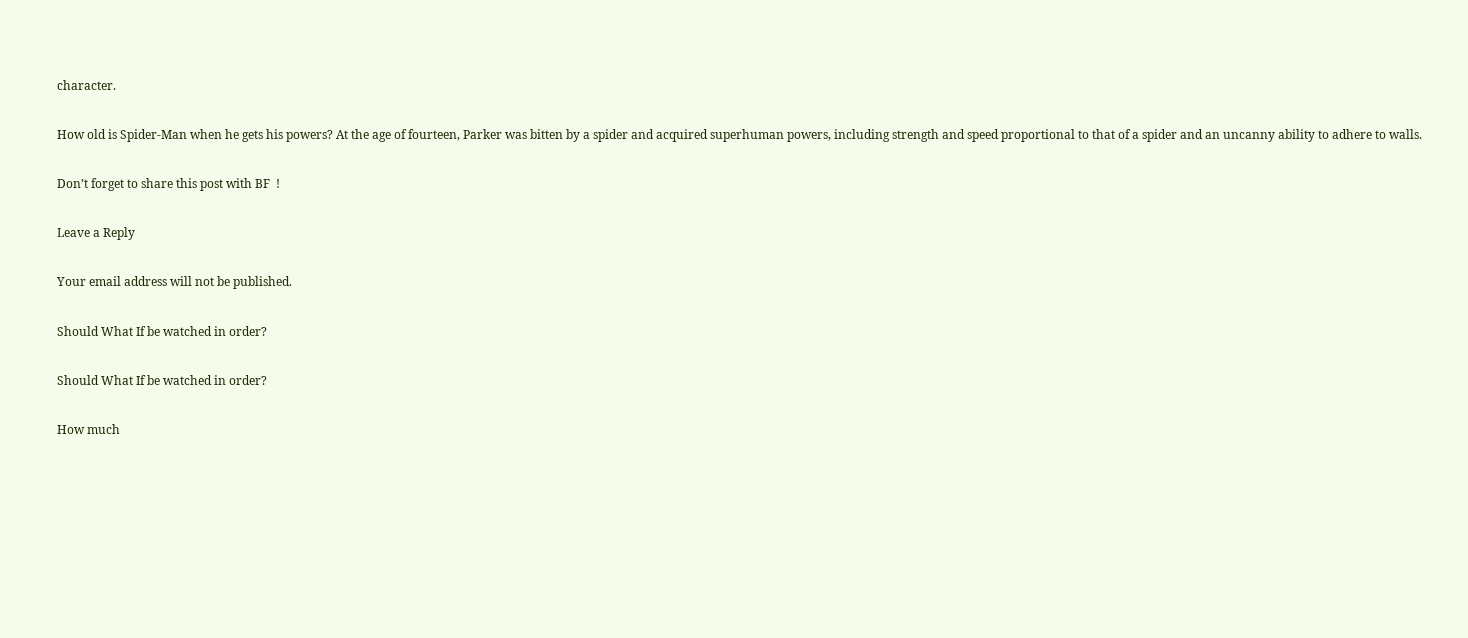character.

How old is Spider-Man when he gets his powers? At the age of fourteen, Parker was bitten by a spider and acquired superhuman powers, including strength and speed proportional to that of a spider and an uncanny ability to adhere to walls.

Don’t forget to share this post with BF  !

Leave a Reply

Your email address will not be published.

Should What If be watched in order?

Should What If be watched in order?

How much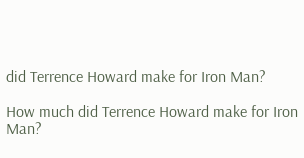did Terrence Howard make for Iron Man?

How much did Terrence Howard make for Iron Man?